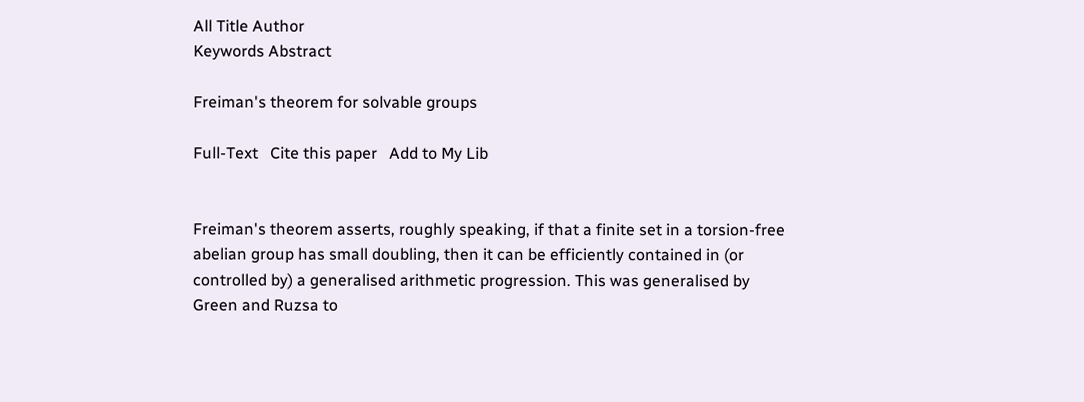All Title Author
Keywords Abstract

Freiman's theorem for solvable groups

Full-Text   Cite this paper   Add to My Lib


Freiman's theorem asserts, roughly speaking, if that a finite set in a torsion-free abelian group has small doubling, then it can be efficiently contained in (or controlled by) a generalised arithmetic progression. This was generalised by Green and Ruzsa to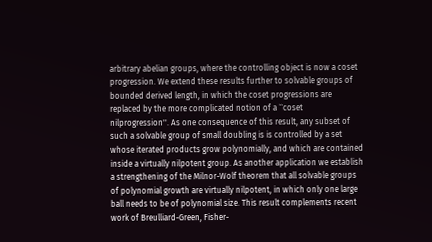arbitrary abelian groups, where the controlling object is now a coset progression. We extend these results further to solvable groups of bounded derived length, in which the coset progressions are replaced by the more complicated notion of a ``coset nilprogression''. As one consequence of this result, any subset of such a solvable group of small doubling is is controlled by a set whose iterated products grow polynomially, and which are contained inside a virtually nilpotent group. As another application we establish a strengthening of the Milnor-Wolf theorem that all solvable groups of polynomial growth are virtually nilpotent, in which only one large ball needs to be of polynomial size. This result complements recent work of Breulliard-Green, Fisher-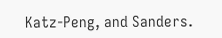Katz-Peng, and Sanders.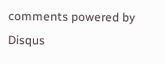comments powered by Disqus